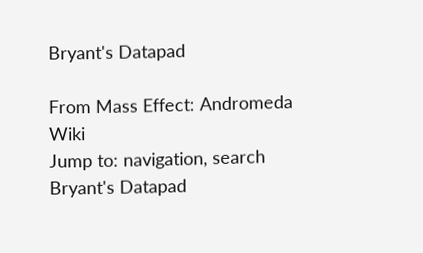Bryant's Datapad

From Mass Effect: Andromeda Wiki
Jump to: navigation, search
Bryant's Datapad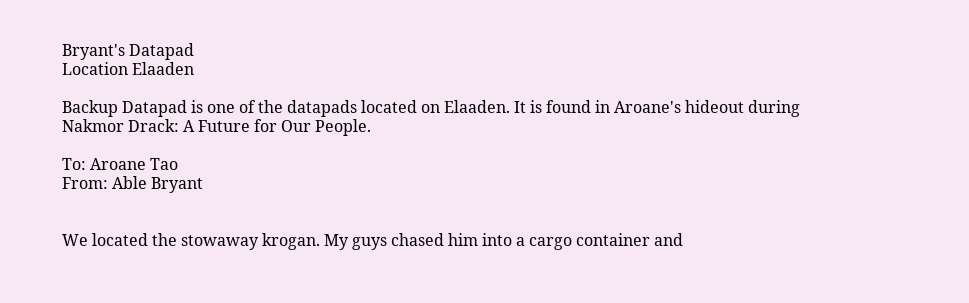Bryant's Datapad
Location Elaaden

Backup Datapad is one of the datapads located on Elaaden. It is found in Aroane's hideout during Nakmor Drack: A Future for Our People.

To: Aroane Tao
From: Able Bryant


We located the stowaway krogan. My guys chased him into a cargo container and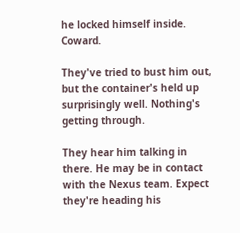he locked himself inside. Coward.

They've tried to bust him out, but the container's held up surprisingly well. Nothing's getting through.

They hear him talking in there. He may be in contact with the Nexus team. Expect they're heading his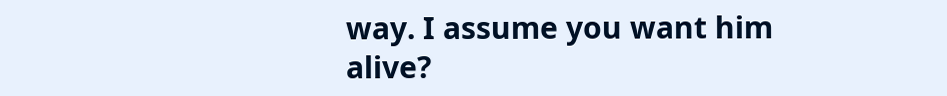way. I assume you want him alive?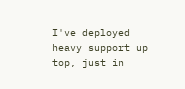I've deployed heavy support up top, just in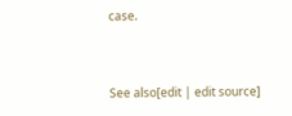case.


See also[edit | edit source]